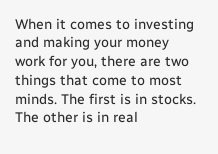When it comes to investing and making your money work for you, there are two things that come to most minds. The first is in stocks. The other is in real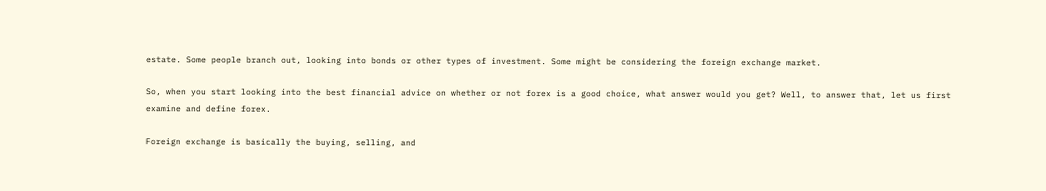estate. Some people branch out, looking into bonds or other types of investment. Some might be considering the foreign exchange market.

So, when you start looking into the best financial advice on whether or not forex is a good choice, what answer would you get? Well, to answer that, let us first examine and define forex.

Foreign exchange is basically the buying, selling, and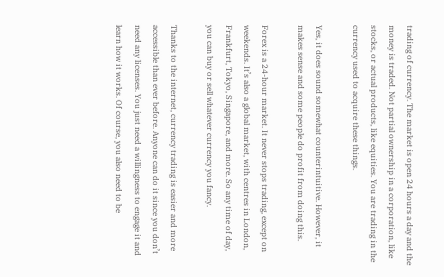trading of currency. The market is open 24 hours a day and the money is traded. Not partial ownership in a corporation, like stocks, or actual products, like equities. You are trading in the currency used to acquire these things.

Yes, it does sound somewhat counterintuitive. However, it makes sense and some people do profit from doing this.

Forex is a 24-hour market. It never stops trading, except on weekends. It’s also a global market, with centres in London, Frankfurt, Tokyo, Singapore, and more. So any time of day, you can buy or sell whatever currency you fancy.

Thanks to the internet, currency trading is easier and more accessible than ever before. Anyone can do it since you don’t need any licenses. You just need a willingness to engage it and learn how it works. Of course, you also need to be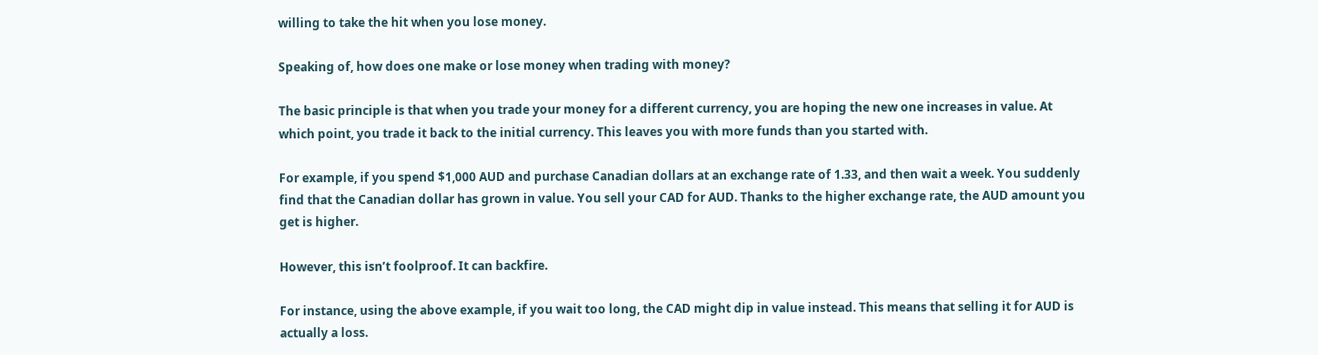willing to take the hit when you lose money.

Speaking of, how does one make or lose money when trading with money?

The basic principle is that when you trade your money for a different currency, you are hoping the new one increases in value. At which point, you trade it back to the initial currency. This leaves you with more funds than you started with.

For example, if you spend $1,000 AUD and purchase Canadian dollars at an exchange rate of 1.33, and then wait a week. You suddenly find that the Canadian dollar has grown in value. You sell your CAD for AUD. Thanks to the higher exchange rate, the AUD amount you get is higher.

However, this isn’t foolproof. It can backfire.

For instance, using the above example, if you wait too long, the CAD might dip in value instead. This means that selling it for AUD is actually a loss.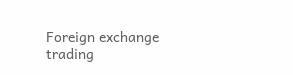Foreign exchange trading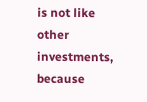is not like other investments, because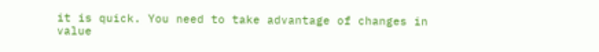it is quick. You need to take advantage of changes in value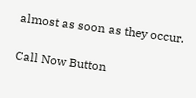almost as soon as they occur.

Call Now Button